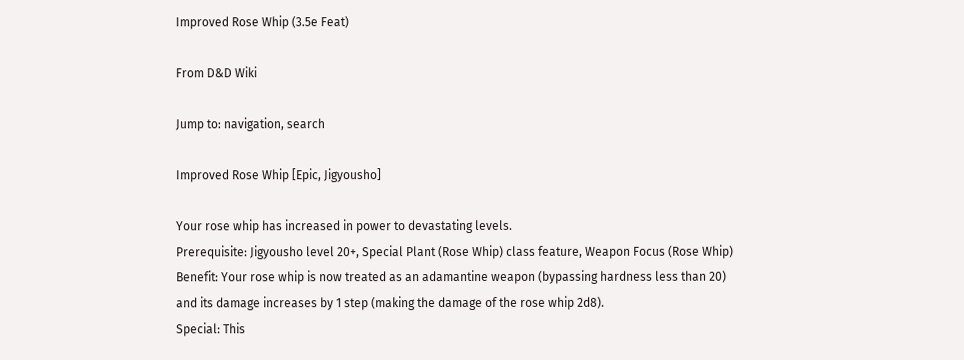Improved Rose Whip (3.5e Feat)

From D&D Wiki

Jump to: navigation, search

Improved Rose Whip [Epic, Jigyousho]

Your rose whip has increased in power to devastating levels.
Prerequisite: Jigyousho level 20+, Special Plant (Rose Whip) class feature, Weapon Focus (Rose Whip)
Benefit: Your rose whip is now treated as an adamantine weapon (bypassing hardness less than 20) and its damage increases by 1 step (making the damage of the rose whip 2d8).
Special: This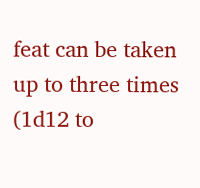feat can be taken up to three times (1d12 to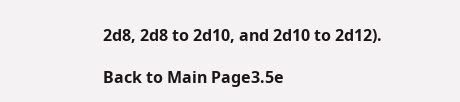2d8, 2d8 to 2d10, and 2d10 to 2d12).

Back to Main Page3.5e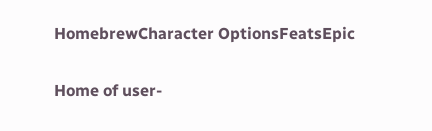HomebrewCharacter OptionsFeatsEpic

Home of user-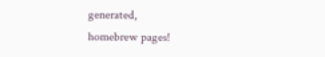generated,
homebrew pages!